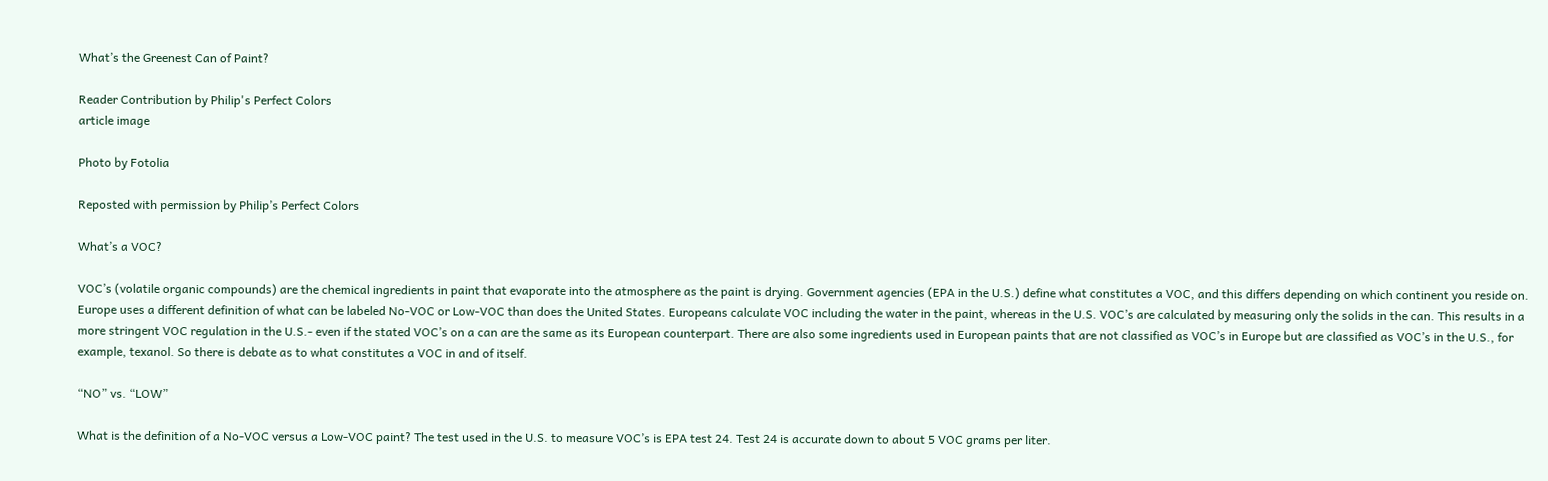What’s the Greenest Can of Paint?

Reader Contribution by Philip's Perfect Colors
article image

Photo by Fotolia

Reposted with permission by Philip’s Perfect Colors

What’s a VOC?

VOC’s (volatile organic compounds) are the chemical ingredients in paint that evaporate into the atmosphere as the paint is drying. Government agencies (EPA in the U.S.) define what constitutes a VOC, and this differs depending on which continent you reside on. Europe uses a different definition of what can be labeled No-VOC or Low-VOC than does the United States. Europeans calculate VOC including the water in the paint, whereas in the U.S. VOC’s are calculated by measuring only the solids in the can. This results in a more stringent VOC regulation in the U.S.- even if the stated VOC’s on a can are the same as its European counterpart. There are also some ingredients used in European paints that are not classified as VOC’s in Europe but are classified as VOC’s in the U.S., for example, texanol. So there is debate as to what constitutes a VOC in and of itself.

“NO” vs. “LOW”

What is the definition of a No-VOC versus a Low-VOC paint? The test used in the U.S. to measure VOC’s is EPA test 24. Test 24 is accurate down to about 5 VOC grams per liter.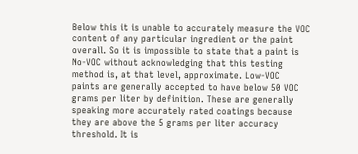Below this it is unable to accurately measure the VOC content of any particular ingredient or the paint overall. So it is impossible to state that a paint is No-VOC without acknowledging that this testing method is, at that level, approximate. Low-VOC paints are generally accepted to have below 50 VOC grams per liter by definition. These are generally speaking more accurately rated coatings because they are above the 5 grams per liter accuracy threshold. It is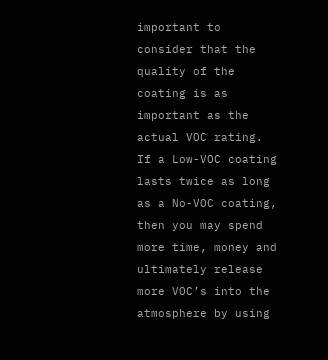important to consider that the quality of the coating is as important as the actual VOC rating. If a Low-VOC coating lasts twice as long as a No-VOC coating, then you may spend more time, money and ultimately release more VOC’s into the atmosphere by using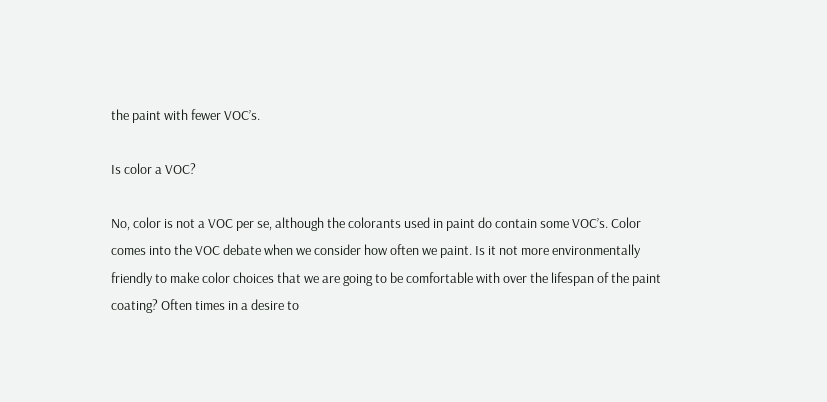the paint with fewer VOC’s.

Is color a VOC?

No, color is not a VOC per se, although the colorants used in paint do contain some VOC’s. Color comes into the VOC debate when we consider how often we paint. Is it not more environmentally friendly to make color choices that we are going to be comfortable with over the lifespan of the paint coating? Often times in a desire to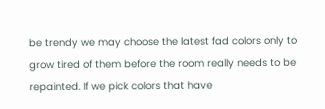be trendy we may choose the latest fad colors only to grow tired of them before the room really needs to be repainted. If we pick colors that have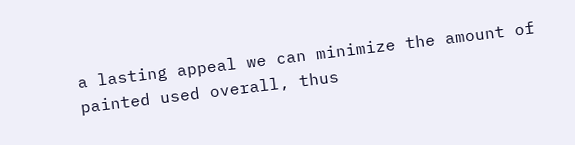a lasting appeal we can minimize the amount of painted used overall, thus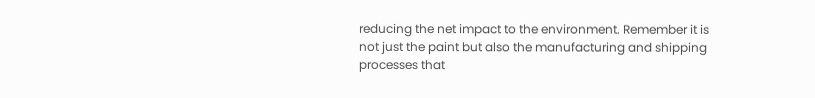reducing the net impact to the environment. Remember it is not just the paint but also the manufacturing and shipping processes that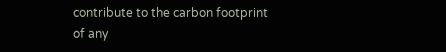contribute to the carbon footprint of any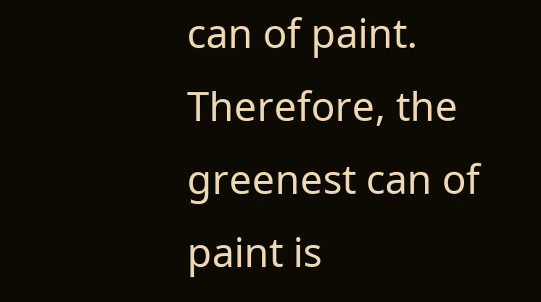can of paint. Therefore, the greenest can of paint is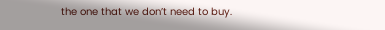the one that we don’t need to buy.